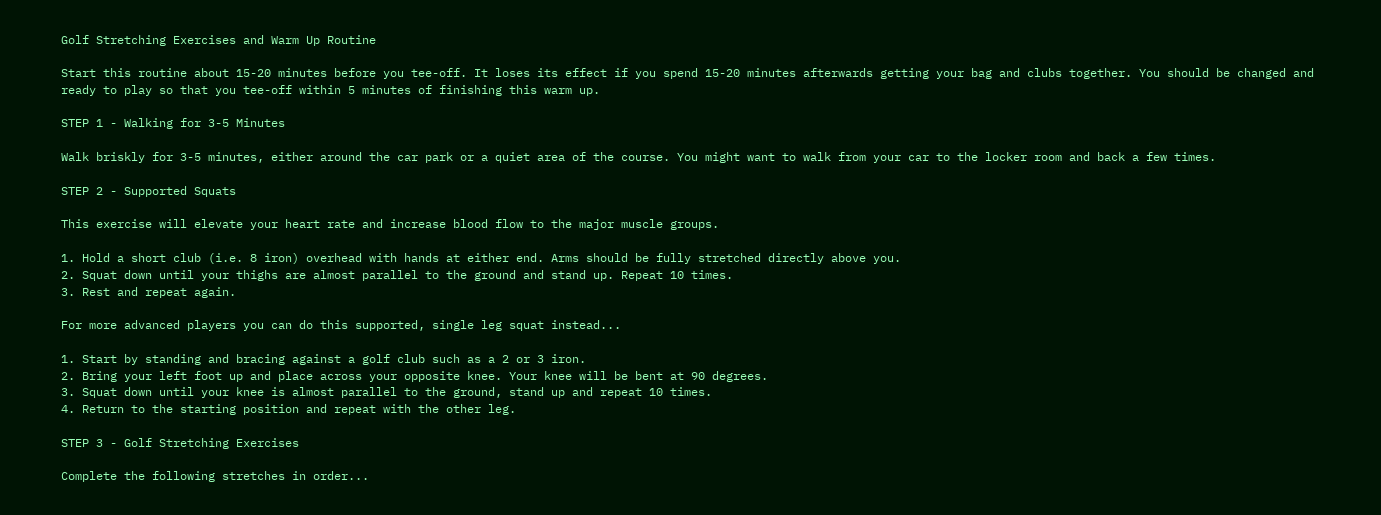Golf Stretching Exercises and Warm Up Routine

Start this routine about 15-20 minutes before you tee-off. It loses its effect if you spend 15-20 minutes afterwards getting your bag and clubs together. You should be changed and ready to play so that you tee-off within 5 minutes of finishing this warm up.

STEP 1 - Walking for 3-5 Minutes

Walk briskly for 3-5 minutes, either around the car park or a quiet area of the course. You might want to walk from your car to the locker room and back a few times.

STEP 2 - Supported Squats

This exercise will elevate your heart rate and increase blood flow to the major muscle groups.

1. Hold a short club (i.e. 8 iron) overhead with hands at either end. Arms should be fully stretched directly above you.
2. Squat down until your thighs are almost parallel to the ground and stand up. Repeat 10 times.
3. Rest and repeat again.

For more advanced players you can do this supported, single leg squat instead...

1. Start by standing and bracing against a golf club such as a 2 or 3 iron.
2. Bring your left foot up and place across your opposite knee. Your knee will be bent at 90 degrees.
3. Squat down until your knee is almost parallel to the ground, stand up and repeat 10 times.
4. Return to the starting position and repeat with the other leg.

STEP 3 - Golf Stretching Exercises

Complete the following stretches in order...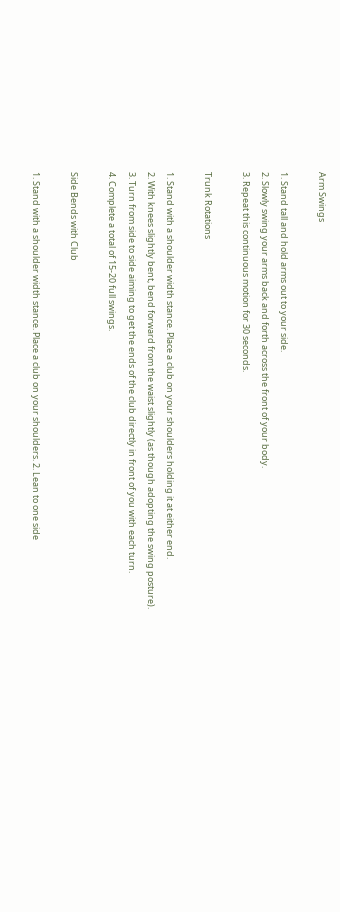Arm Swings

1. Stand tall and hold arms out to your side.
2. Slowly swing your arms back and forth across the front of your body.
3. Repeat this continuous motion for 30 seconds.

Trunk Rotations

1. Stand with a shoulder width stance. Place a club on your shoulders holding it at either end.
2. With knees slightly bent, bend forward from the waist slightly (as though adopting the swing posture).
3. Turn from side to side aiming to get the ends of the club directly in front of you with each turn.
4. Complete a total of 15-20 full swings.

Side Bends with Club

1. Stand with a shoulder width stance. Place a club on your shoulders. 2. Lean to one side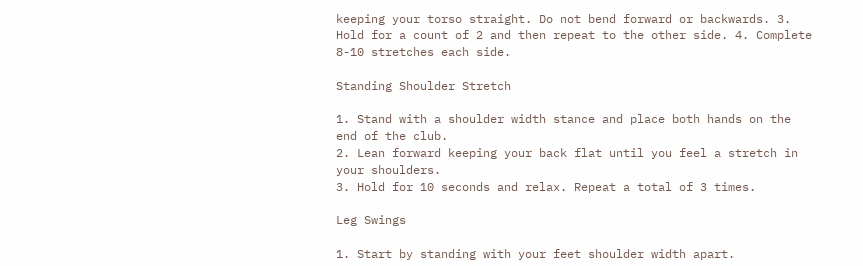keeping your torso straight. Do not bend forward or backwards. 3. Hold for a count of 2 and then repeat to the other side. 4. Complete 8-10 stretches each side.

Standing Shoulder Stretch

1. Stand with a shoulder width stance and place both hands on the end of the club.
2. Lean forward keeping your back flat until you feel a stretch in your shoulders.
3. Hold for 10 seconds and relax. Repeat a total of 3 times.

Leg Swings

1. Start by standing with your feet shoulder width apart.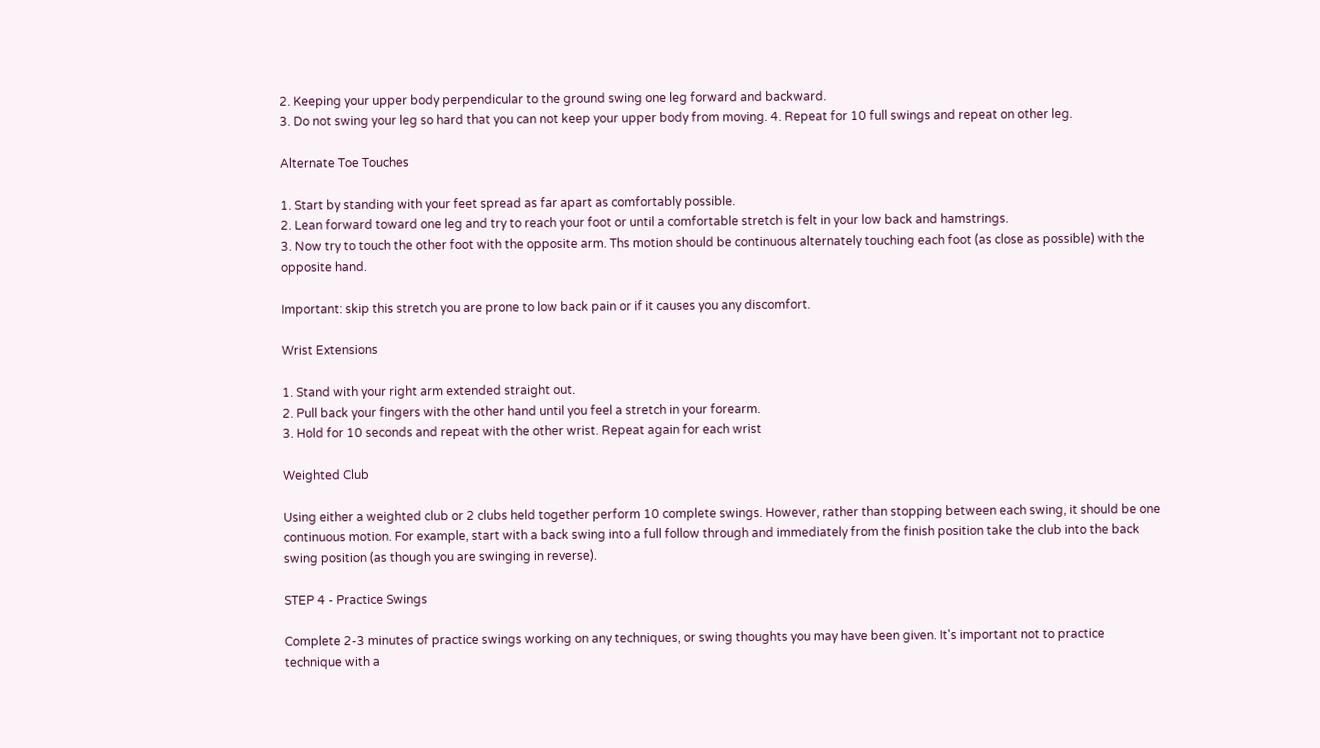2. Keeping your upper body perpendicular to the ground swing one leg forward and backward.
3. Do not swing your leg so hard that you can not keep your upper body from moving. 4. Repeat for 10 full swings and repeat on other leg.

Alternate Toe Touches

1. Start by standing with your feet spread as far apart as comfortably possible.
2. Lean forward toward one leg and try to reach your foot or until a comfortable stretch is felt in your low back and hamstrings.
3. Now try to touch the other foot with the opposite arm. Ths motion should be continuous alternately touching each foot (as close as possible) with the opposite hand.

Important: skip this stretch you are prone to low back pain or if it causes you any discomfort.

Wrist Extensions

1. Stand with your right arm extended straight out.
2. Pull back your fingers with the other hand until you feel a stretch in your forearm.
3. Hold for 10 seconds and repeat with the other wrist. Repeat again for each wrist

Weighted Club

Using either a weighted club or 2 clubs held together perform 10 complete swings. However, rather than stopping between each swing, it should be one continuous motion. For example, start with a back swing into a full follow through and immediately from the finish position take the club into the back swing position (as though you are swinging in reverse).

STEP 4 - Practice Swings

Complete 2-3 minutes of practice swings working on any techniques, or swing thoughts you may have been given. It's important not to practice technique with a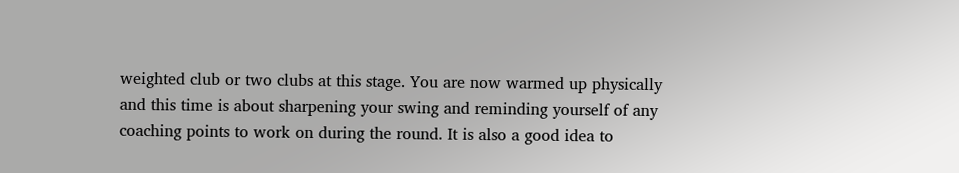weighted club or two clubs at this stage. You are now warmed up physically and this time is about sharpening your swing and reminding yourself of any coaching points to work on during the round. It is also a good idea to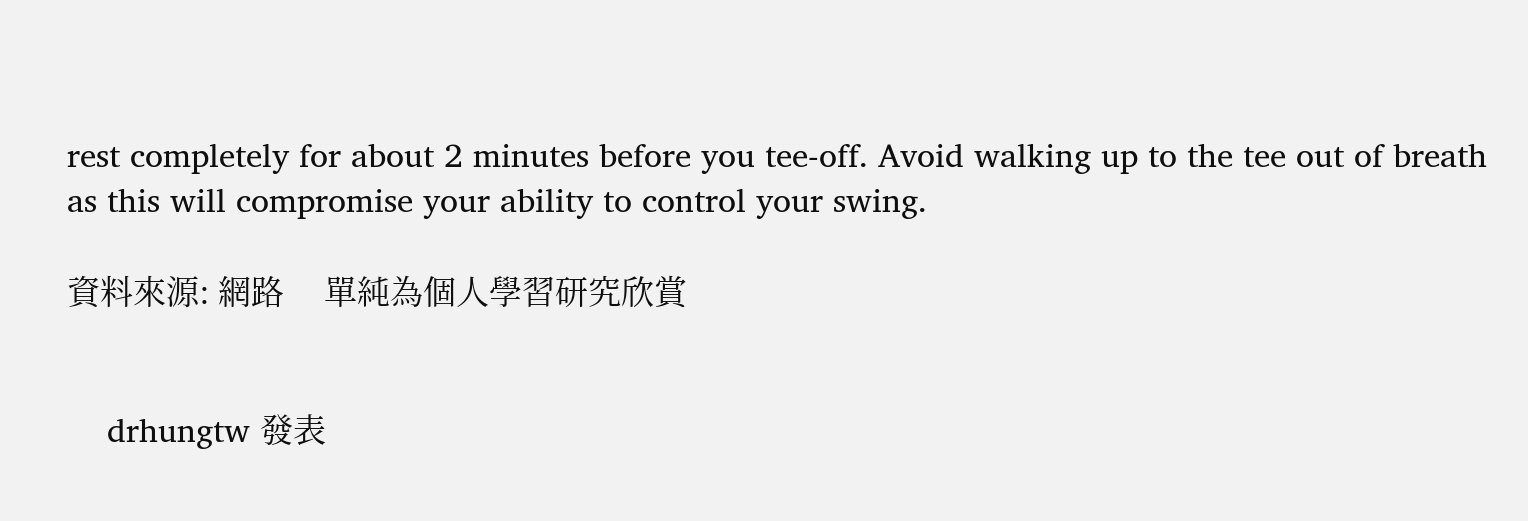rest completely for about 2 minutes before you tee-off. Avoid walking up to the tee out of breath as this will compromise your ability to control your swing.

資料來源: 網路     單純為個人學習研究欣賞


    drhungtw 發表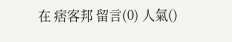在 痞客邦 留言(0) 人氣()